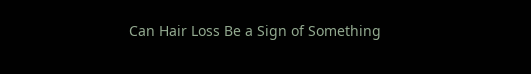Can Hair Loss Be a Sign of Something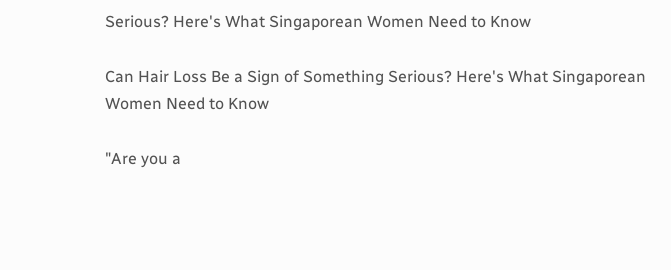Serious? Here's What Singaporean Women Need to Know

Can Hair Loss Be a Sign of Something Serious? Here's What Singaporean Women Need to Know

"Are you a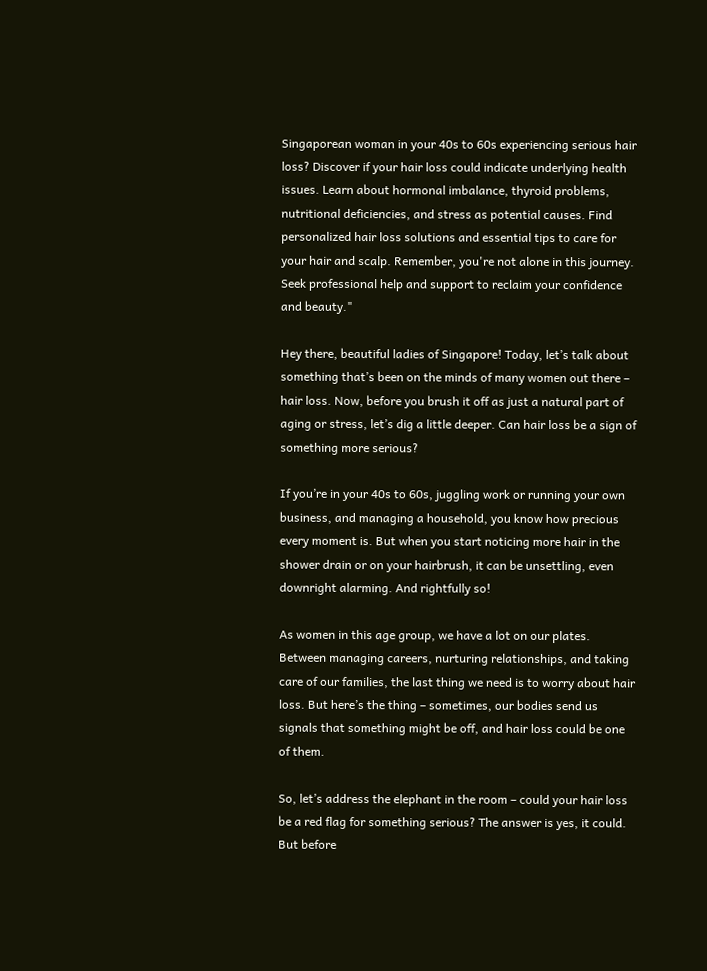Singaporean woman in your 40s to 60s experiencing serious hair loss? Discover if your hair loss could indicate underlying health issues. Learn about hormonal imbalance, thyroid problems, nutritional deficiencies, and stress as potential causes. Find personalized hair loss solutions and essential tips to care for your hair and scalp. Remember, you're not alone in this journey. Seek professional help and support to reclaim your confidence and beauty."

Hey there, beautiful ladies of Singapore! Today, let’s talk about something that’s been on the minds of many women out there – hair loss. Now, before you brush it off as just a natural part of aging or stress, let’s dig a little deeper. Can hair loss be a sign of something more serious?

If you’re in your 40s to 60s, juggling work or running your own business, and managing a household, you know how precious every moment is. But when you start noticing more hair in the shower drain or on your hairbrush, it can be unsettling, even downright alarming. And rightfully so!

As women in this age group, we have a lot on our plates. Between managing careers, nurturing relationships, and taking care of our families, the last thing we need is to worry about hair loss. But here’s the thing – sometimes, our bodies send us signals that something might be off, and hair loss could be one of them.

So, let’s address the elephant in the room – could your hair loss be a red flag for something serious? The answer is yes, it could. But before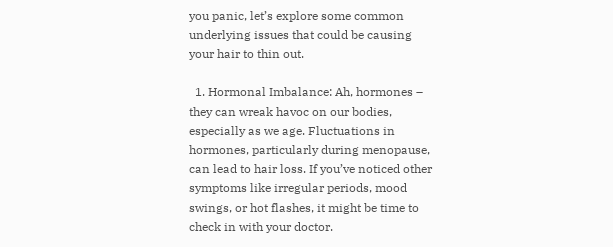you panic, let’s explore some common underlying issues that could be causing your hair to thin out.

  1. Hormonal Imbalance: Ah, hormones – they can wreak havoc on our bodies, especially as we age. Fluctuations in hormones, particularly during menopause, can lead to hair loss. If you’ve noticed other symptoms like irregular periods, mood swings, or hot flashes, it might be time to check in with your doctor.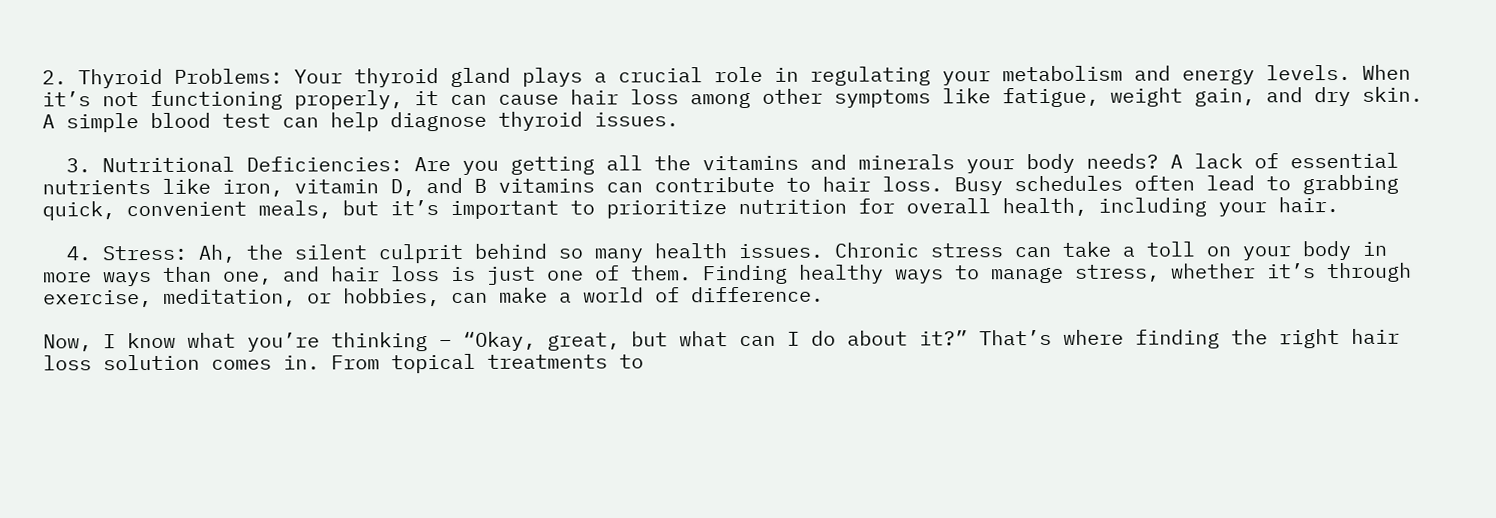2. Thyroid Problems: Your thyroid gland plays a crucial role in regulating your metabolism and energy levels. When it’s not functioning properly, it can cause hair loss among other symptoms like fatigue, weight gain, and dry skin. A simple blood test can help diagnose thyroid issues.

  3. Nutritional Deficiencies: Are you getting all the vitamins and minerals your body needs? A lack of essential nutrients like iron, vitamin D, and B vitamins can contribute to hair loss. Busy schedules often lead to grabbing quick, convenient meals, but it’s important to prioritize nutrition for overall health, including your hair.

  4. Stress: Ah, the silent culprit behind so many health issues. Chronic stress can take a toll on your body in more ways than one, and hair loss is just one of them. Finding healthy ways to manage stress, whether it’s through exercise, meditation, or hobbies, can make a world of difference.

Now, I know what you’re thinking – “Okay, great, but what can I do about it?” That’s where finding the right hair loss solution comes in. From topical treatments to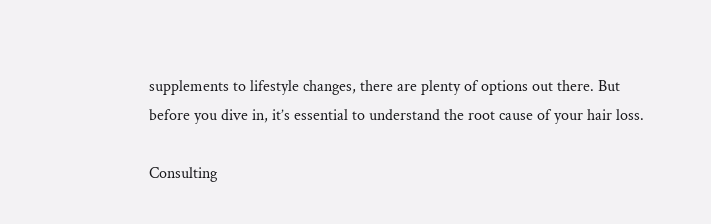supplements to lifestyle changes, there are plenty of options out there. But before you dive in, it’s essential to understand the root cause of your hair loss.

Consulting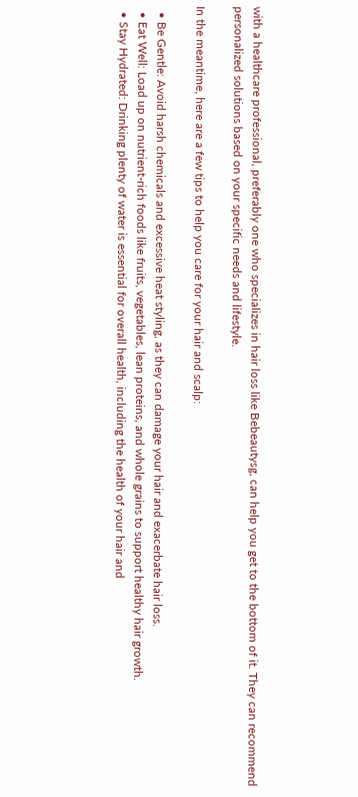with a healthcare professional, preferably one who specializes in hair loss like Bebeautysg, can help you get to the bottom of it. They can recommend personalized solutions based on your specific needs and lifestyle.

In the meantime, here are a few tips to help you care for your hair and scalp:

  • Be Gentle: Avoid harsh chemicals and excessive heat styling, as they can damage your hair and exacerbate hair loss.
  • Eat Well: Load up on nutrient-rich foods like fruits, vegetables, lean proteins, and whole grains to support healthy hair growth.
  • Stay Hydrated: Drinking plenty of water is essential for overall health, including the health of your hair and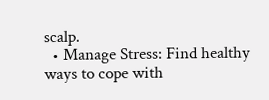scalp.
  • Manage Stress: Find healthy ways to cope with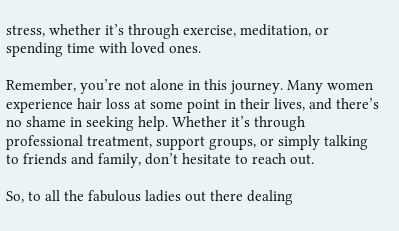stress, whether it’s through exercise, meditation, or spending time with loved ones.

Remember, you’re not alone in this journey. Many women experience hair loss at some point in their lives, and there’s no shame in seeking help. Whether it’s through professional treatment, support groups, or simply talking to friends and family, don’t hesitate to reach out.

So, to all the fabulous ladies out there dealing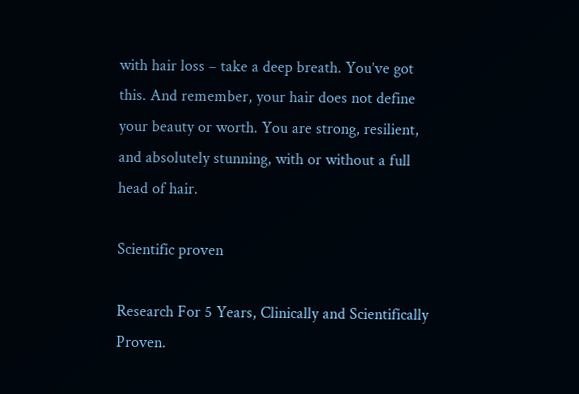with hair loss – take a deep breath. You’ve got this. And remember, your hair does not define your beauty or worth. You are strong, resilient, and absolutely stunning, with or without a full head of hair.

Scientific proven

Research For 5 Years, Clinically and Scientifically Proven.